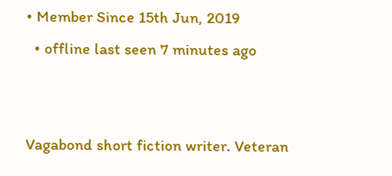• Member Since 15th Jun, 2019
  • offline last seen 7 minutes ago


Vagabond short fiction writer. Veteran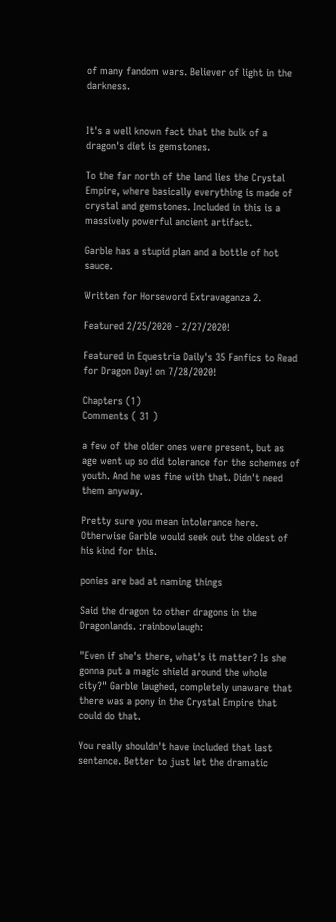of many fandom wars. Believer of light in the darkness.


It's a well known fact that the bulk of a dragon's diet is gemstones.

To the far north of the land lies the Crystal Empire, where basically everything is made of crystal and gemstones. Included in this is a massively powerful ancient artifact.

Garble has a stupid plan and a bottle of hot sauce.

Written for Horseword Extravaganza 2.

Featured 2/25/2020 - 2/27/2020!

Featured in Equestria Daily's 35 Fanfics to Read for Dragon Day! on 7/28/2020!

Chapters (1)
Comments ( 31 )

a few of the older ones were present, but as age went up so did tolerance for the schemes of youth. And he was fine with that. Didn't need them anyway.

Pretty sure you mean intolerance here. Otherwise Garble would seek out the oldest of his kind for this.

ponies are bad at naming things

Said the dragon to other dragons in the Dragonlands. :rainbowlaugh:

"Even if she's there, what's it matter? Is she gonna put a magic shield around the whole city?" Garble laughed, completely unaware that there was a pony in the Crystal Empire that could do that.

You really shouldn't have included that last sentence. Better to just let the dramatic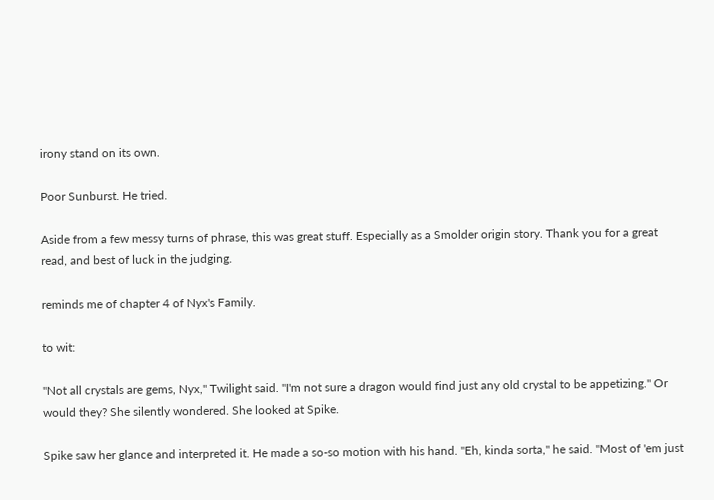irony stand on its own.

Poor Sunburst. He tried.

Aside from a few messy turns of phrase, this was great stuff. Especially as a Smolder origin story. Thank you for a great read, and best of luck in the judging.

reminds me of chapter 4 of Nyx's Family.

to wit:

"Not all crystals are gems, Nyx," Twilight said. "I'm not sure a dragon would find just any old crystal to be appetizing." Or would they? She silently wondered. She looked at Spike.

Spike saw her glance and interpreted it. He made a so-so motion with his hand. "Eh, kinda sorta," he said. "Most of 'em just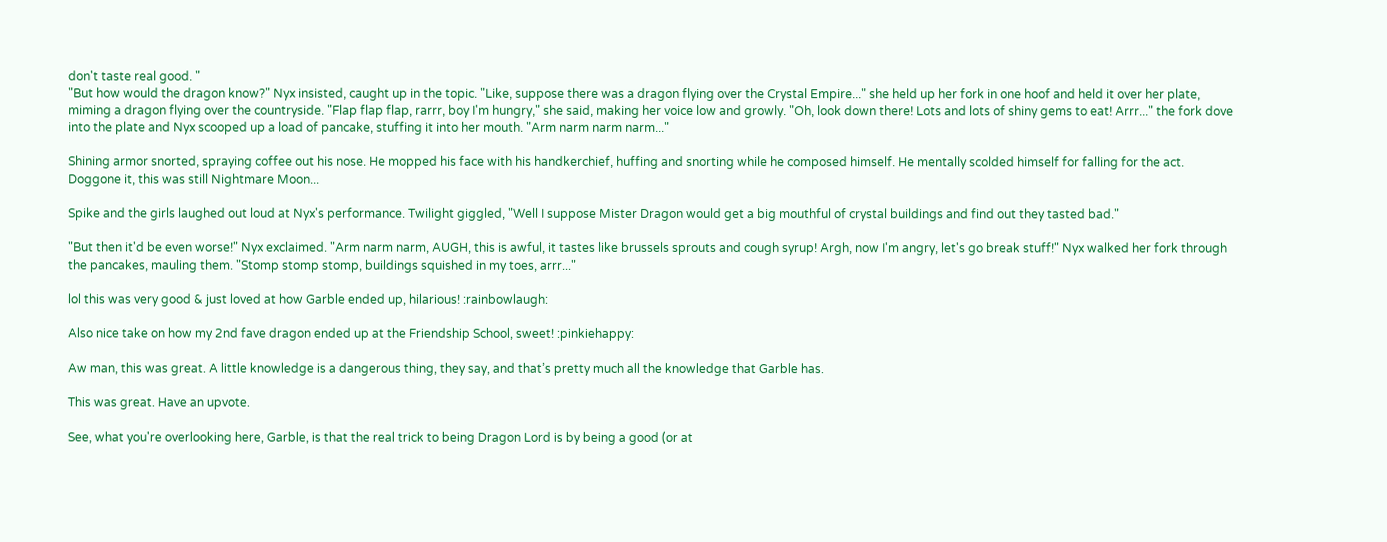don't taste real good. "
"But how would the dragon know?" Nyx insisted, caught up in the topic. "Like, suppose there was a dragon flying over the Crystal Empire..." she held up her fork in one hoof and held it over her plate, miming a dragon flying over the countryside. "Flap flap flap, rarrr, boy I'm hungry," she said, making her voice low and growly. "Oh, look down there! Lots and lots of shiny gems to eat! Arrr..." the fork dove into the plate and Nyx scooped up a load of pancake, stuffing it into her mouth. "Arm narm narm narm..."

Shining armor snorted, spraying coffee out his nose. He mopped his face with his handkerchief, huffing and snorting while he composed himself. He mentally scolded himself for falling for the act. Doggone it, this was still Nightmare Moon...

Spike and the girls laughed out loud at Nyx's performance. Twilight giggled, "Well I suppose Mister Dragon would get a big mouthful of crystal buildings and find out they tasted bad."

"But then it'd be even worse!" Nyx exclaimed. "Arm narm narm, AUGH, this is awful, it tastes like brussels sprouts and cough syrup! Argh, now I'm angry, let's go break stuff!" Nyx walked her fork through the pancakes, mauling them. "Stomp stomp stomp, buildings squished in my toes, arrr..."

lol this was very good & just loved at how Garble ended up, hilarious! :rainbowlaugh:

Also nice take on how my 2nd fave dragon ended up at the Friendship School, sweet! :pinkiehappy:

Aw man, this was great. A little knowledge is a dangerous thing, they say, and that’s pretty much all the knowledge that Garble has.

This was great. Have an upvote.

See, what you're overlooking here, Garble, is that the real trick to being Dragon Lord is by being a good (or at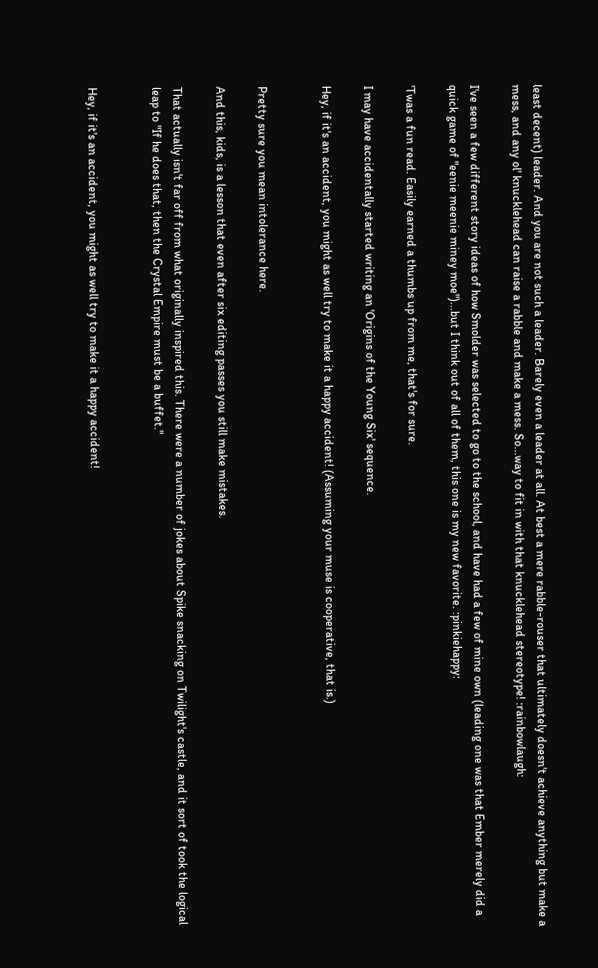least decent) leader. And you are not such a leader. Barely even a leader at all. At best a mere rabble-rouser that ultimately doesn't achieve anything but make a mess, and any ol' knucklehead can raise a rabble and make a mess. So...way to fit in with that knucklehead stereotype! :rainbowlaugh:

I've seen a few different story ideas of how Smolder was selected to go to the school, and have had a few of mine own (leading one was that Ember merely did a quick game of "eenie meenie miney moe")...but I think out of all of them, this one is my new favorite. :pinkiehappy:

'Twas a fun read. Easily earned a thumbs up from me, that's for sure.

I may have accidentally started writing an 'Origins of the Young Six' sequence.

Hey, if it's an accident, you might as well try to make it a happy accident! (Assuming your muse is cooperative, that is.)


Pretty sure you mean intolerance here.

And this, kids, is a lesson that even after six editing passes you still make mistakes.

That actually isn't far off from what originally inspired this. There were a number of jokes about Spike snacking on Twilight's castle, and it sort of took the logical leap to "If he does that, then the Crystal Empire must be a buffet."


Hey, if it's an accident, you might as well try to make it a happy accident!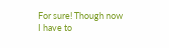For sure! Though now I have to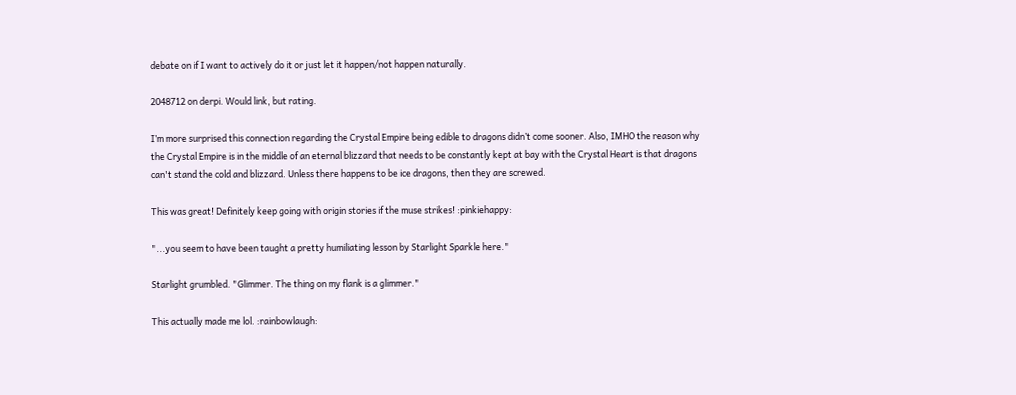debate on if I want to actively do it or just let it happen/not happen naturally.

2048712 on derpi. Would link, but rating.

I’m more surprised this connection regarding the Crystal Empire being edible to dragons didn’t come sooner. Also, IMHO the reason why the Crystal Empire is in the middle of an eternal blizzard that needs to be constantly kept at bay with the Crystal Heart is that dragons can't stand the cold and blizzard. Unless there happens to be ice dragons, then they are screwed.

This was great! Definitely keep going with origin stories if the muse strikes! :pinkiehappy:

"...you seem to have been taught a pretty humiliating lesson by Starlight Sparkle here."

Starlight grumbled. "Glimmer. The thing on my flank is a glimmer."

This actually made me lol. :rainbowlaugh: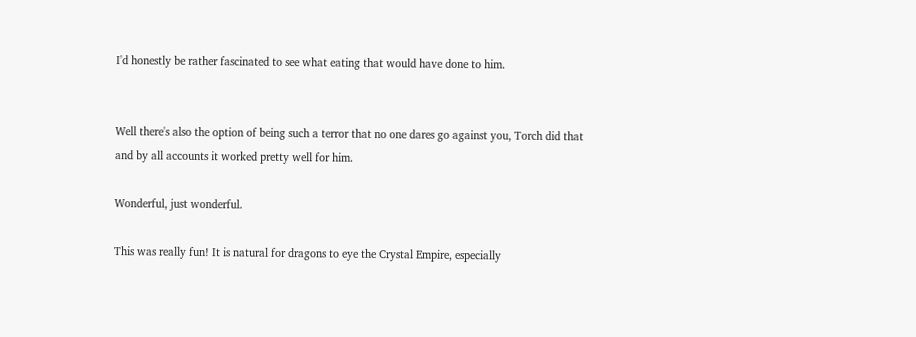I'd honestly be rather fascinated to see what eating that would have done to him.


Well there's also the option of being such a terror that no one dares go against you, Torch did that and by all accounts it worked pretty well for him.

Wonderful, just wonderful.

This was really fun! It is natural for dragons to eye the Crystal Empire, especially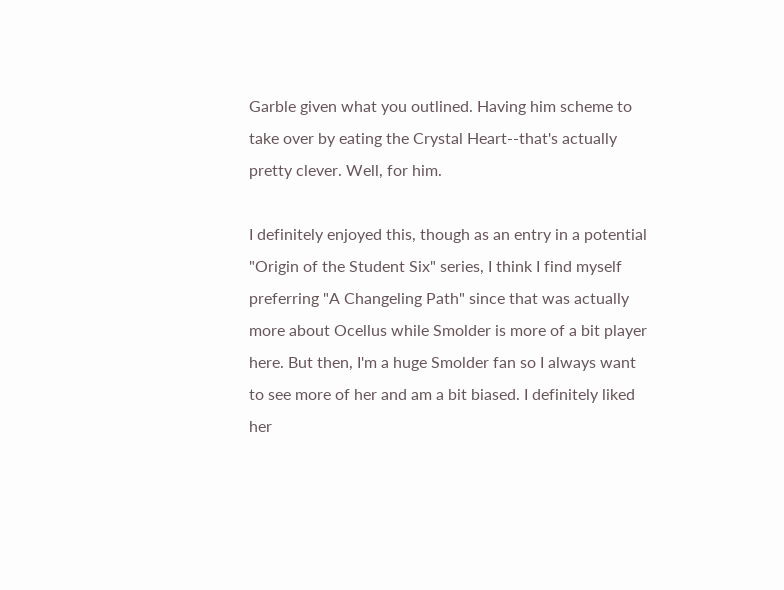Garble given what you outlined. Having him scheme to take over by eating the Crystal Heart--that's actually pretty clever. Well, for him.

I definitely enjoyed this, though as an entry in a potential "Origin of the Student Six" series, I think I find myself preferring "A Changeling Path" since that was actually more about Ocellus while Smolder is more of a bit player here. But then, I'm a huge Smolder fan so I always want to see more of her and am a bit biased. I definitely liked her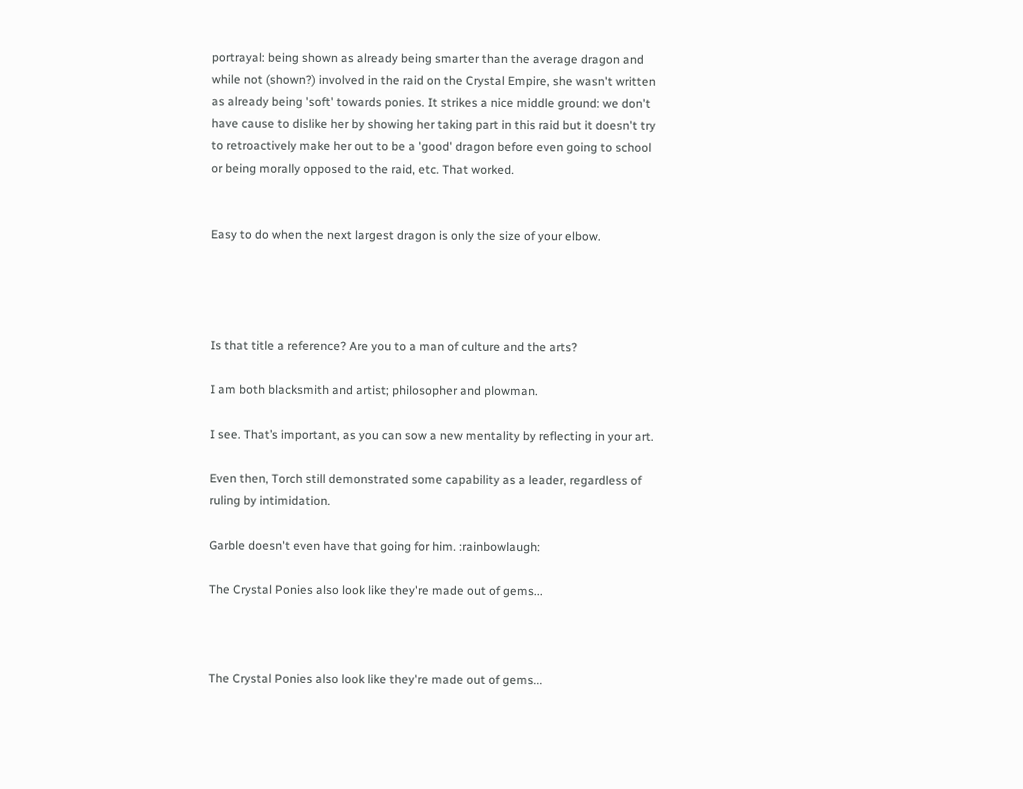portrayal: being shown as already being smarter than the average dragon and while not (shown?) involved in the raid on the Crystal Empire, she wasn't written as already being 'soft' towards ponies. It strikes a nice middle ground: we don't have cause to dislike her by showing her taking part in this raid but it doesn't try to retroactively make her out to be a 'good' dragon before even going to school or being morally opposed to the raid, etc. That worked.


Easy to do when the next largest dragon is only the size of your elbow.




Is that title a reference? Are you to a man of culture and the arts?

I am both blacksmith and artist; philosopher and plowman.

I see. That’s important, as you can sow a new mentality by reflecting in your art.

Even then, Torch still demonstrated some capability as a leader, regardless of ruling by intimidation.

Garble doesn't even have that going for him. :rainbowlaugh:

The Crystal Ponies also look like they're made out of gems...



The Crystal Ponies also look like they're made out of gems...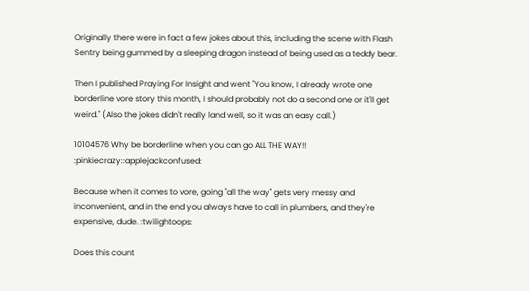Originally there were in fact a few jokes about this, including the scene with Flash Sentry being gummed by a sleeping dragon instead of being used as a teddy bear.

Then I published Praying For Insight and went "You know, I already wrote one borderline vore story this month, I should probably not do a second one or it'll get weird." (Also the jokes didn't really land well, so it was an easy call.)

10104576 Why be borderline when you can go ALL THE WAY!! :pinkiecrazy::applejackconfused:

Because when it comes to vore, going "all the way" gets very messy and inconvenient, and in the end you always have to call in plumbers, and they're expensive, dude. :twilightoops:

Does this count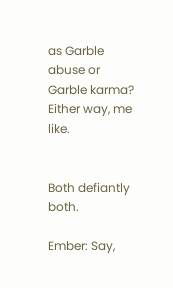as Garble abuse or Garble karma? Either way, me like.


Both defiantly both.

Ember: Say,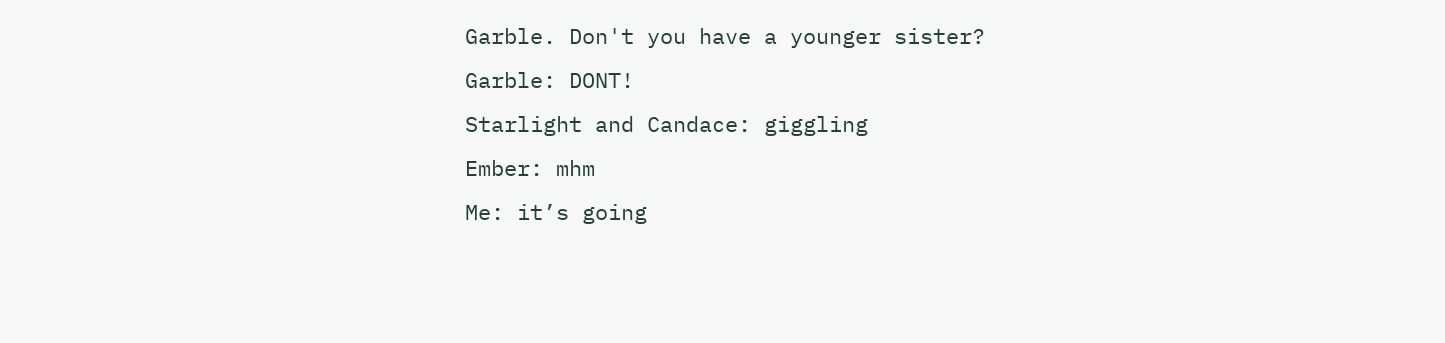Garble. Don't you have a younger sister?
Garble: DONT!
Starlight and Candace: giggling
Ember: mhm
Me: it’s going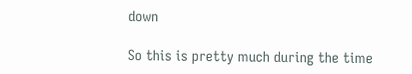down

So this is pretty much during the time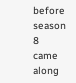before season 8 came along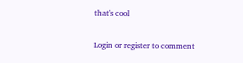that's cool

Login or register to comment